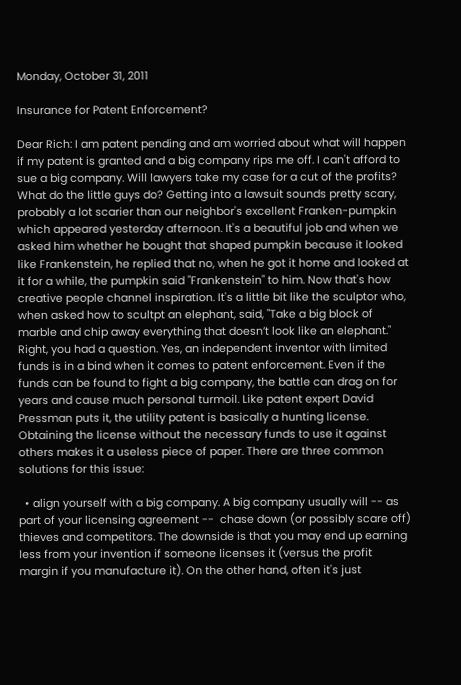Monday, October 31, 2011

Insurance for Patent Enforcement?

Dear Rich: I am patent pending and am worried about what will happen if my patent is granted and a big company rips me off. I can't afford to sue a big company. Will lawyers take my case for a cut of the profits? What do the little guys do? Getting into a lawsuit sounds pretty scary, probably a lot scarier than our neighbor's excellent Franken-pumpkin which appeared yesterday afternoon. It's a beautiful job and when we asked him whether he bought that shaped pumpkin because it looked like Frankenstein, he replied that no, when he got it home and looked at it for a while, the pumpkin said "Frankenstein" to him. Now that's how creative people channel inspiration. It's a little bit like the sculptor who, when asked how to scultpt an elephant, said, "Take a big block of marble and chip away everything that doesn’t look like an elephant."
Right, you had a question. Yes, an independent inventor with limited funds is in a bind when it comes to patent enforcement. Even if the funds can be found to fight a big company, the battle can drag on for years and cause much personal turmoil. Like patent expert David Pressman puts it, the utility patent is basically a hunting license. Obtaining the license without the necessary funds to use it against others makes it a useless piece of paper. There are three common solutions for this issue:

  • align yourself with a big company. A big company usually will -- as part of your licensing agreement --  chase down (or possibly scare off) thieves and competitors. The downside is that you may end up earning less from your invention if someone licenses it (versus the profit margin if you manufacture it). On the other hand, often it's just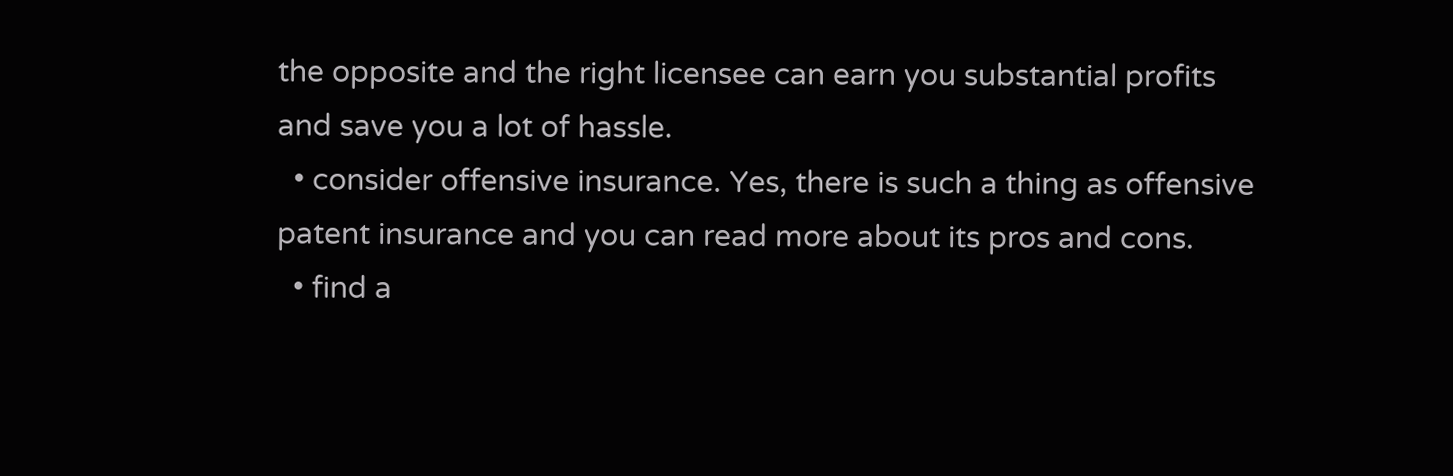the opposite and the right licensee can earn you substantial profits and save you a lot of hassle.
  • consider offensive insurance. Yes, there is such a thing as offensive patent insurance and you can read more about its pros and cons.
  • find a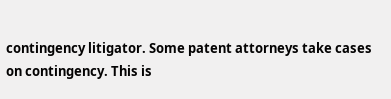contingency litigator. Some patent attorneys take cases on contingency. This is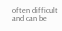often difficult and can be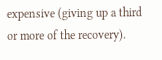expensive (giving up a third or more of the recovery).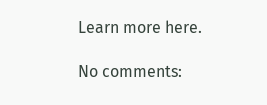Learn more here.

No comments: